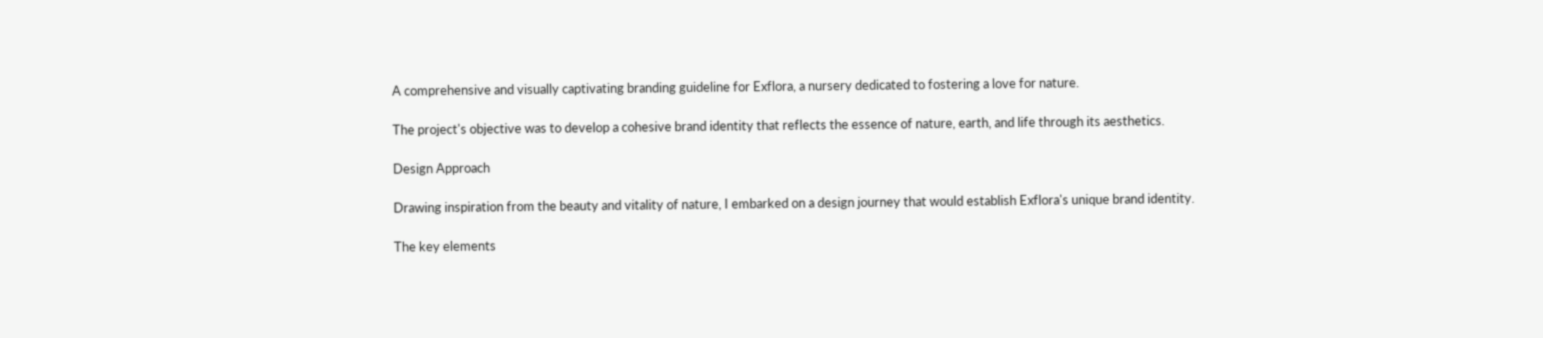A comprehensive and visually captivating branding guideline for Exflora, a nursery dedicated to fostering a love for nature.

The project's objective was to develop a cohesive brand identity that reflects the essence of nature, earth, and life through its aesthetics.

Design Approach

Drawing inspiration from the beauty and vitality of nature, I embarked on a design journey that would establish Exflora's unique brand identity.

The key elements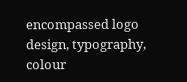encompassed logo design, typography, colour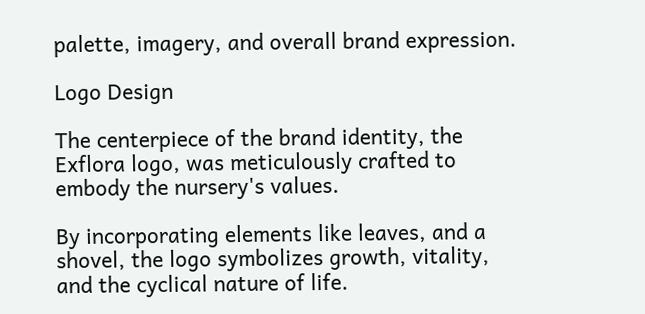palette, imagery, and overall brand expression.

Logo Design

The centerpiece of the brand identity, the Exflora logo, was meticulously crafted to embody the nursery's values.

By incorporating elements like leaves, and a shovel, the logo symbolizes growth, vitality, and the cyclical nature of life.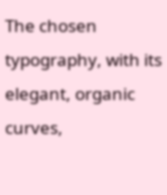The chosen typography, with its elegant, organic curves,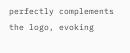perfectly complements the logo, evoking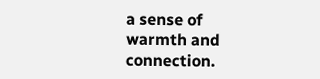a sense of warmth and connection.